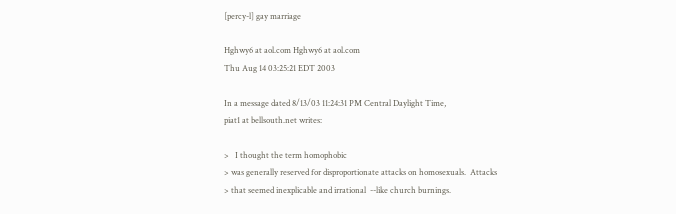[percy-l] gay marriage

Hghwy6 at aol.com Hghwy6 at aol.com
Thu Aug 14 03:25:21 EDT 2003

In a message dated 8/13/03 11:24:31 PM Central Daylight Time,
piat1 at bellsouth.net writes:

>   I thought the term homophobic
> was generally reserved for disproportionate attacks on homosexuals.  Attacks
> that seemed inexplicable and irrational  --like church burnings.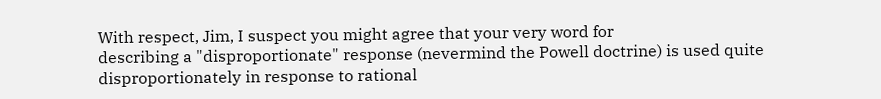With respect, Jim, I suspect you might agree that your very word for
describing a "disproportionate" response (nevermind the Powell doctrine) is used quite
disproportionately in response to rational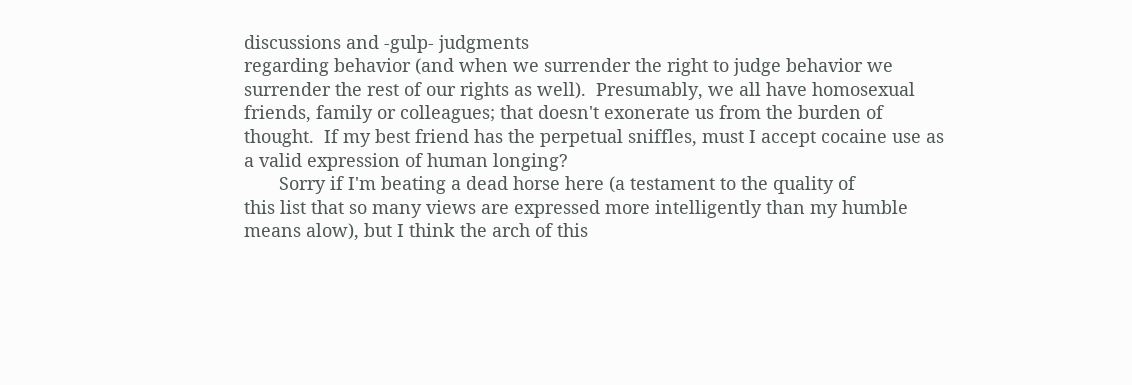discussions and -gulp- judgments
regarding behavior (and when we surrender the right to judge behavior we
surrender the rest of our rights as well).  Presumably, we all have homosexual
friends, family or colleagues; that doesn't exonerate us from the burden of
thought.  If my best friend has the perpetual sniffles, must I accept cocaine use as
a valid expression of human longing?
       Sorry if I'm beating a dead horse here (a testament to the quality of
this list that so many views are expressed more intelligently than my humble
means alow), but I think the arch of this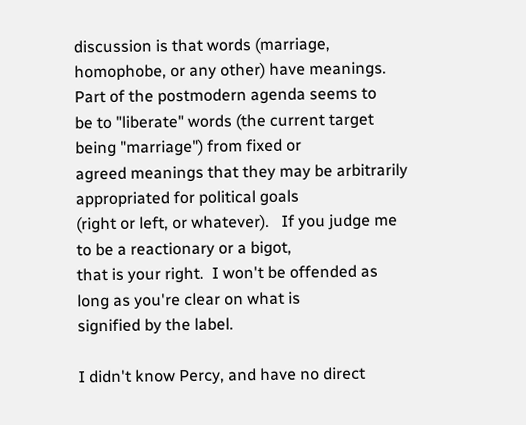discussion is that words (marriage,
homophobe, or any other) have meanings.  Part of the postmodern agenda seems to
be to "liberate" words (the current target being "marriage") from fixed or
agreed meanings that they may be arbitrarily appropriated for political goals
(right or left, or whatever).   If you judge me to be a reactionary or a bigot,
that is your right.  I won't be offended as long as you're clear on what is
signified by the label.

I didn't know Percy, and have no direct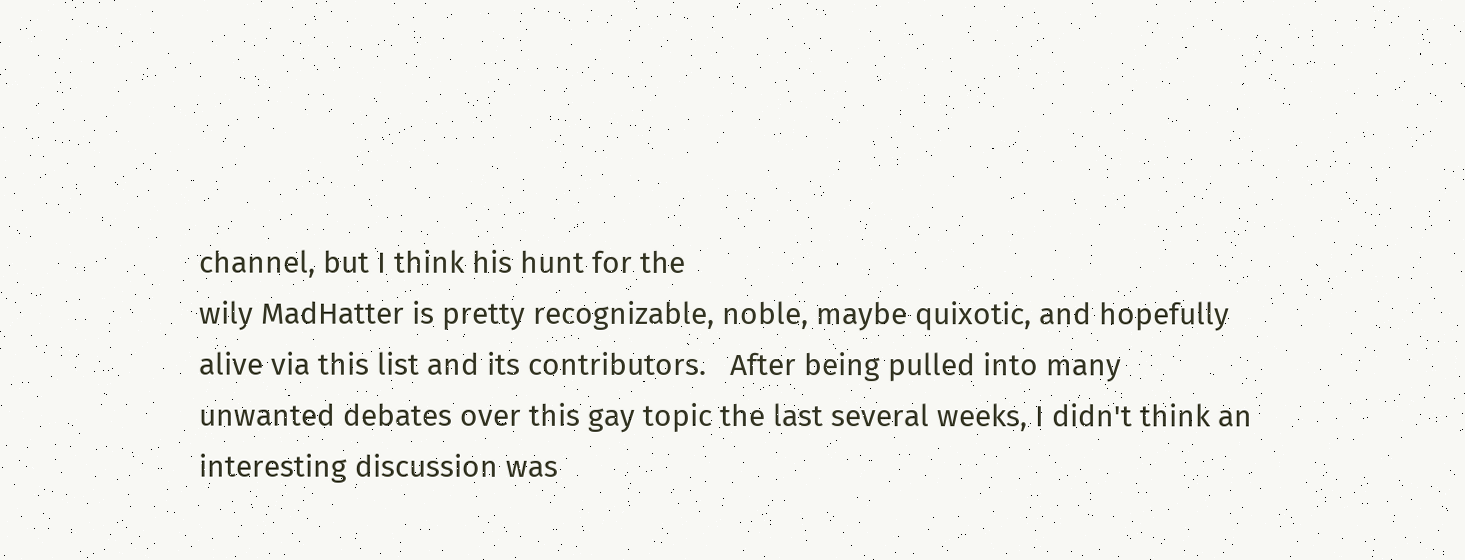channel, but I think his hunt for the
wily MadHatter is pretty recognizable, noble, maybe quixotic, and hopefully
alive via this list and its contributors.   After being pulled into many
unwanted debates over this gay topic the last several weeks, I didn't think an
interesting discussion was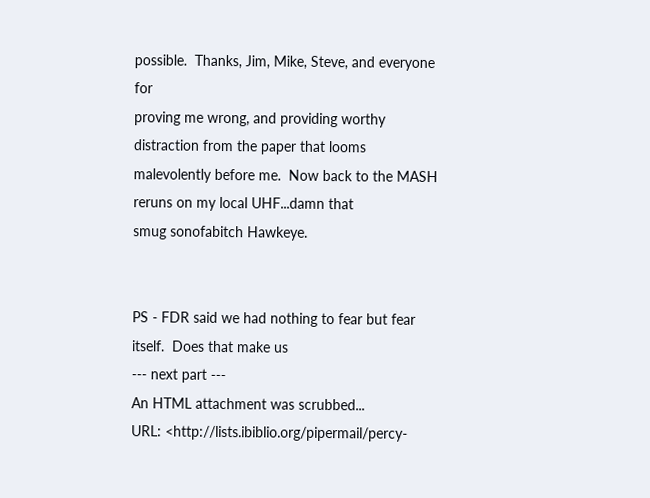possible.  Thanks, Jim, Mike, Steve, and everyone for
proving me wrong, and providing worthy distraction from the paper that looms
malevolently before me.  Now back to the MASH reruns on my local UHF...damn that
smug sonofabitch Hawkeye.


PS - FDR said we had nothing to fear but fear itself.  Does that make us
--- next part ---
An HTML attachment was scrubbed...
URL: <http://lists.ibiblio.org/pipermail/percy-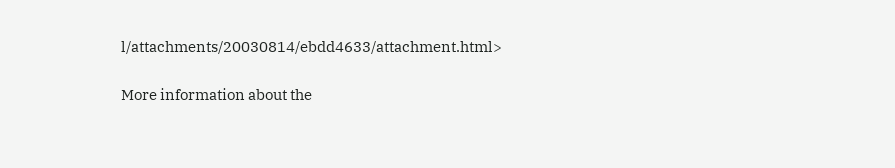l/attachments/20030814/ebdd4633/attachment.html>

More information about the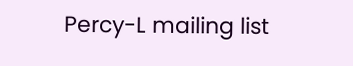Percy-L mailing list